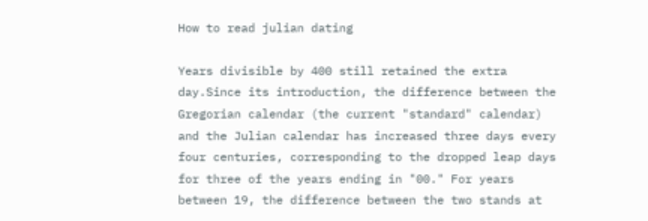How to read julian dating

Years divisible by 400 still retained the extra day.Since its introduction, the difference between the Gregorian calendar (the current "standard" calendar) and the Julian calendar has increased three days every four centuries, corresponding to the dropped leap days for three of the years ending in "00." For years between 19, the difference between the two stands at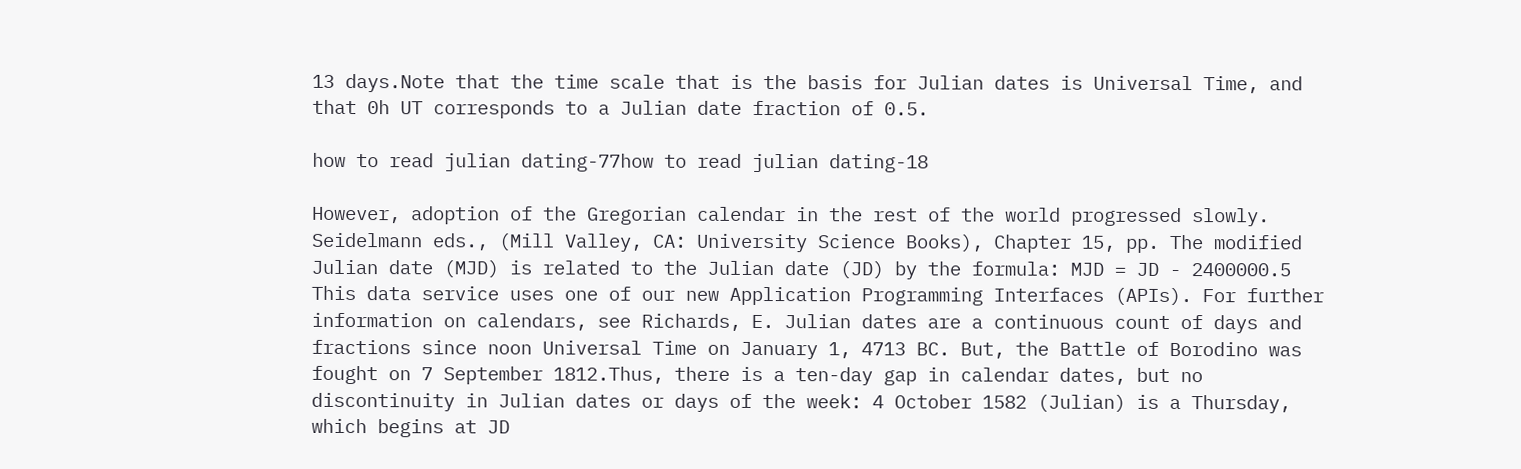13 days.Note that the time scale that is the basis for Julian dates is Universal Time, and that 0h UT corresponds to a Julian date fraction of 0.5.

how to read julian dating-77how to read julian dating-18

However, adoption of the Gregorian calendar in the rest of the world progressed slowly. Seidelmann eds., (Mill Valley, CA: University Science Books), Chapter 15, pp. The modified Julian date (MJD) is related to the Julian date (JD) by the formula: MJD = JD - 2400000.5 This data service uses one of our new Application Programming Interfaces (APIs). For further information on calendars, see Richards, E. Julian dates are a continuous count of days and fractions since noon Universal Time on January 1, 4713 BC. But, the Battle of Borodino was fought on 7 September 1812.Thus, there is a ten-day gap in calendar dates, but no discontinuity in Julian dates or days of the week: 4 October 1582 (Julian) is a Thursday, which begins at JD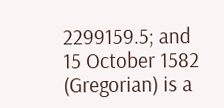2299159.5; and 15 October 1582 (Gregorian) is a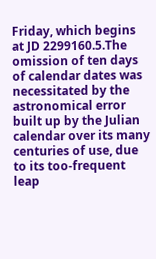Friday, which begins at JD 2299160.5.The omission of ten days of calendar dates was necessitated by the astronomical error built up by the Julian calendar over its many centuries of use, due to its too-frequent leap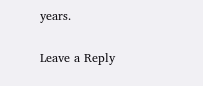years.

Leave a Reply